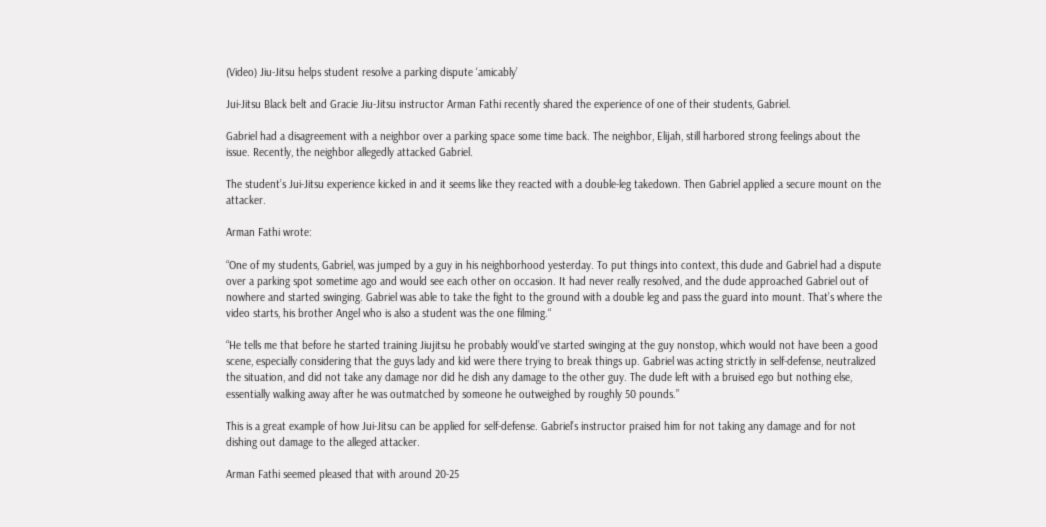(Video) Jiu-Jitsu helps student resolve a parking dispute ‘amicably’

Jui-Jitsu Black belt and Gracie Jiu-Jitsu instructor Arman Fathi recently shared the experience of one of their students, Gabriel.

Gabriel had a disagreement with a neighbor over a parking space some time back. The neighbor, Elijah, still harbored strong feelings about the issue. Recently, the neighbor allegedly attacked Gabriel.

The student’s Jui-Jitsu experience kicked in and it seems like they reacted with a double-leg takedown. Then Gabriel applied a secure mount on the attacker.

Arman Fathi wrote:

“One of my students, Gabriel, was jumped by a guy in his neighborhood yesterday. To put things into context, this dude and Gabriel had a dispute over a parking spot sometime ago and would see each other on occasion. It had never really resolved, and the dude approached Gabriel out of nowhere and started swinging. Gabriel was able to take the fight to the ground with a double leg and pass the guard into mount. That’s where the video starts, his brother Angel who is also a student was the one filming.“

“He tells me that before he started training Jiujitsu he probably would’ve started swinging at the guy nonstop, which would not have been a good scene, especially considering that the guys lady and kid were there trying to break things up. Gabriel was acting strictly in self-defense, neutralized the situation, and did not take any damage nor did he dish any damage to the other guy. The dude left with a bruised ego but nothing else, essentially walking away after he was outmatched by someone he outweighed by roughly 50 pounds.”

This is a great example of how Jui-Jitsu can be applied for self-defense. Gabriel’s instructor praised him for not taking any damage and for not dishing out damage to the alleged attacker.

Arman Fathi seemed pleased that with around 20-25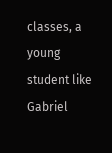classes, a young student like Gabriel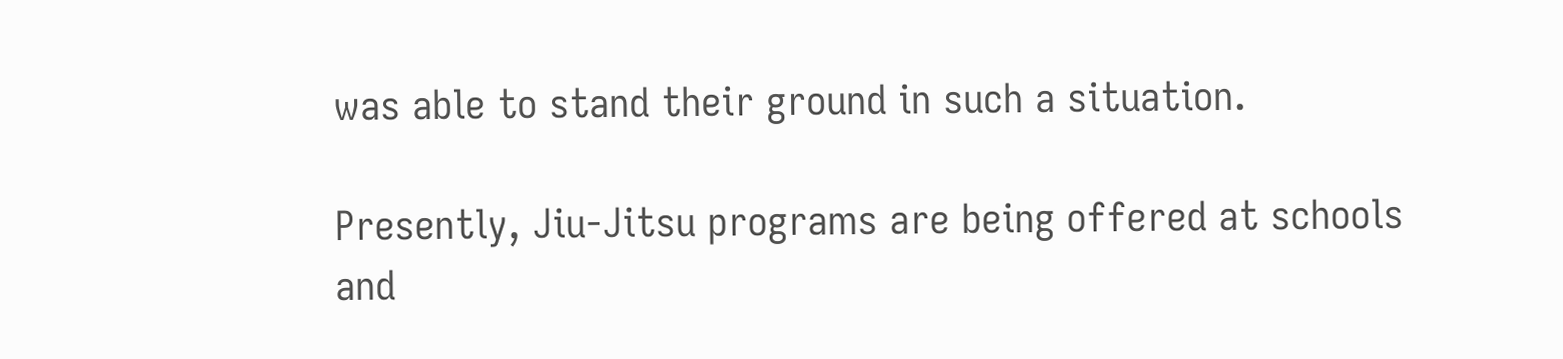was able to stand their ground in such a situation.

Presently, Jiu-Jitsu programs are being offered at schools and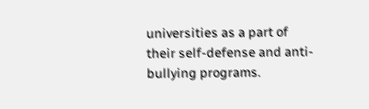universities as a part of their self-defense and anti-bullying programs.